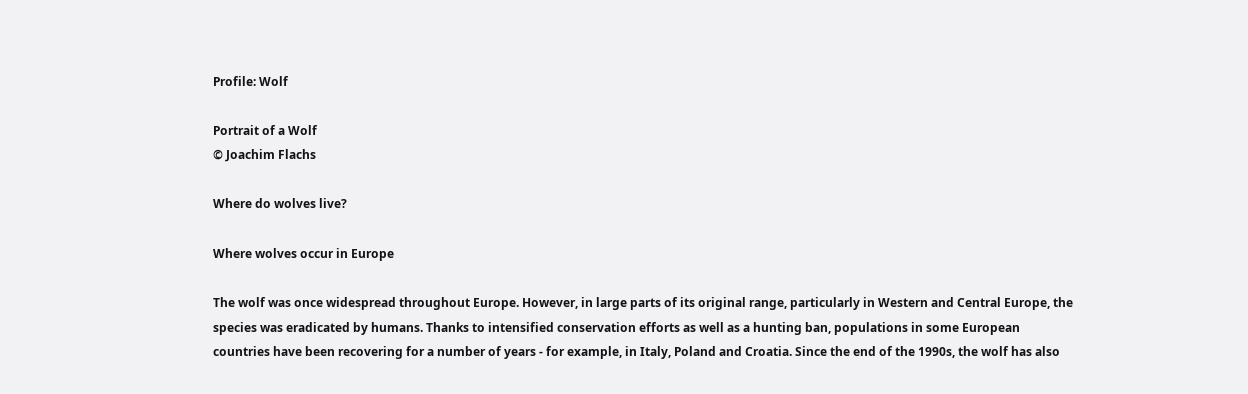Profile: Wolf

Portrait of a Wolf
© Joachim Flachs

Where do wolves live?

Where wolves occur in Europe

The wolf was once widespread throughout Europe. However, in large parts of its original range, particularly in Western and Central Europe, the species was eradicated by humans. Thanks to intensified conservation efforts as well as a hunting ban, populations in some European countries have been recovering for a number of years - for example, in Italy, Poland and Croatia. Since the end of the 1990s, the wolf has also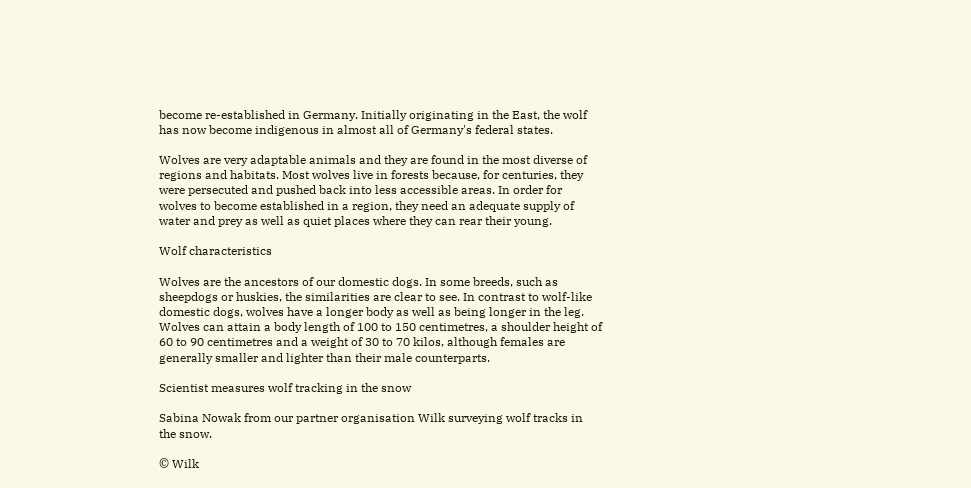become re-established in Germany. Initially originating in the East, the wolf has now become indigenous in almost all of Germany's federal states.

Wolves are very adaptable animals and they are found in the most diverse of regions and habitats. Most wolves live in forests because, for centuries, they were persecuted and pushed back into less accessible areas. In order for wolves to become established in a region, they need an adequate supply of water and prey as well as quiet places where they can rear their young.

Wolf characteristics

Wolves are the ancestors of our domestic dogs. In some breeds, such as sheepdogs or huskies, the similarities are clear to see. In contrast to wolf-like domestic dogs, wolves have a longer body as well as being longer in the leg. Wolves can attain a body length of 100 to 150 centimetres, a shoulder height of 60 to 90 centimetres and a weight of 30 to 70 kilos, although females are generally smaller and lighter than their male counterparts.

Scientist measures wolf tracking in the snow

Sabina Nowak from our partner organisation Wilk surveying wolf tracks in the snow.

© Wilk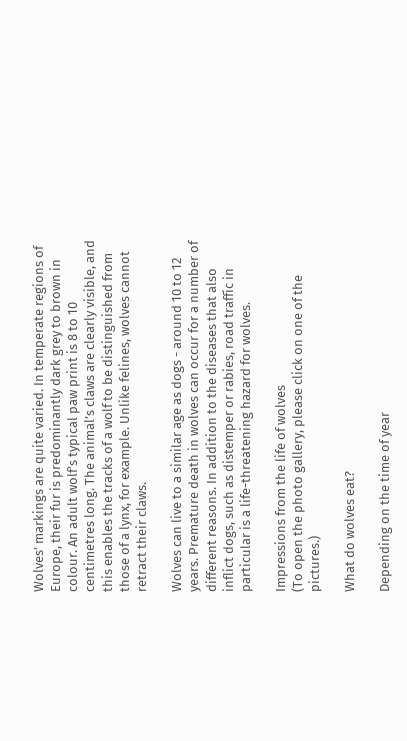Wolves’ markings are quite varied. In temperate regions of Europe, their fur is predominantly dark grey to brown in colour. An adult wolf’s typical paw print is 8 to 10 centimetres long. The animal’s claws are clearly visible, and this enables the tracks of a wolf to be distinguished from those of a lynx, for example. Unlike felines, wolves cannot retract their claws.

Wolves can live to a similar age as dogs - around 10 to 12 years. Premature death in wolves can occur for a number of different reasons. In addition to the diseases that also inflict dogs, such as distemper or rabies, road traffic in particular is a life-threatening hazard for wolves.

Impressions from the life of wolves
(To open the photo gallery, please click on one of the pictures.)

What do wolves eat?

Depending on the time of year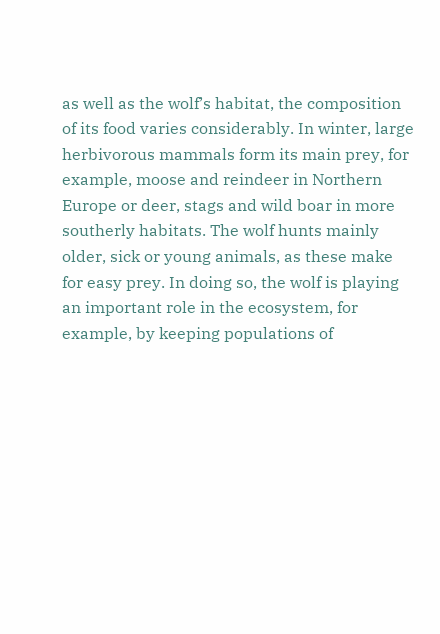as well as the wolf’s habitat, the composition of its food varies considerably. In winter, large herbivorous mammals form its main prey, for example, moose and reindeer in Northern Europe or deer, stags and wild boar in more southerly habitats. The wolf hunts mainly older, sick or young animals, as these make for easy prey. In doing so, the wolf is playing an important role in the ecosystem, for example, by keeping populations of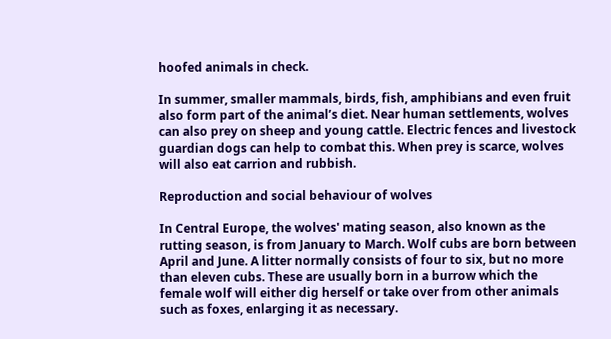hoofed animals in check.

In summer, smaller mammals, birds, fish, amphibians and even fruit also form part of the animal’s diet. Near human settlements, wolves can also prey on sheep and young cattle. Electric fences and livestock guardian dogs can help to combat this. When prey is scarce, wolves will also eat carrion and rubbish.

Reproduction and social behaviour of wolves

In Central Europe, the wolves' mating season, also known as the rutting season, is from January to March. Wolf cubs are born between April and June. A litter normally consists of four to six, but no more than eleven cubs. These are usually born in a burrow which the female wolf will either dig herself or take over from other animals such as foxes, enlarging it as necessary.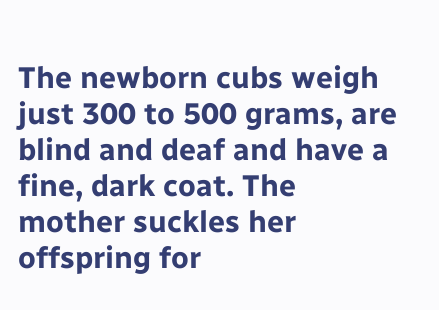The newborn cubs weigh just 300 to 500 grams, are blind and deaf and have a fine, dark coat. The mother suckles her offspring for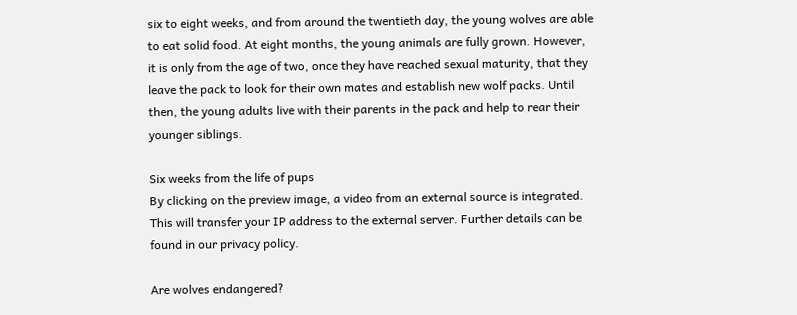six to eight weeks, and from around the twentieth day, the young wolves are able to eat solid food. At eight months, the young animals are fully grown. However, it is only from the age of two, once they have reached sexual maturity, that they leave the pack to look for their own mates and establish new wolf packs. Until then, the young adults live with their parents in the pack and help to rear their younger siblings.

Six weeks from the life of pups
By clicking on the preview image, a video from an external source is integrated. This will transfer your IP address to the external server. Further details can be found in our privacy policy.

Are wolves endangered?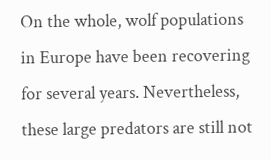On the whole, wolf populations in Europe have been recovering for several years. Nevertheless, these large predators are still not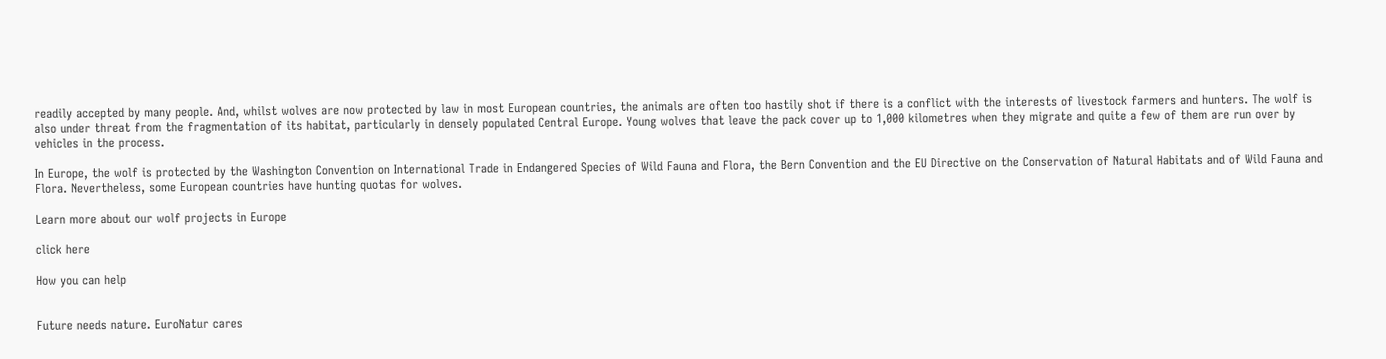readily accepted by many people. And, whilst wolves are now protected by law in most European countries, the animals are often too hastily shot if there is a conflict with the interests of livestock farmers and hunters. The wolf is also under threat from the fragmentation of its habitat, particularly in densely populated Central Europe. Young wolves that leave the pack cover up to 1,000 kilometres when they migrate and quite a few of them are run over by vehicles in the process.

In Europe, the wolf is protected by the Washington Convention on International Trade in Endangered Species of Wild Fauna and Flora, the Bern Convention and the EU Directive on the Conservation of Natural Habitats and of Wild Fauna and Flora. Nevertheless, some European countries have hunting quotas for wolves.

Learn more about our wolf projects in Europe

click here

How you can help


Future needs nature. EuroNatur cares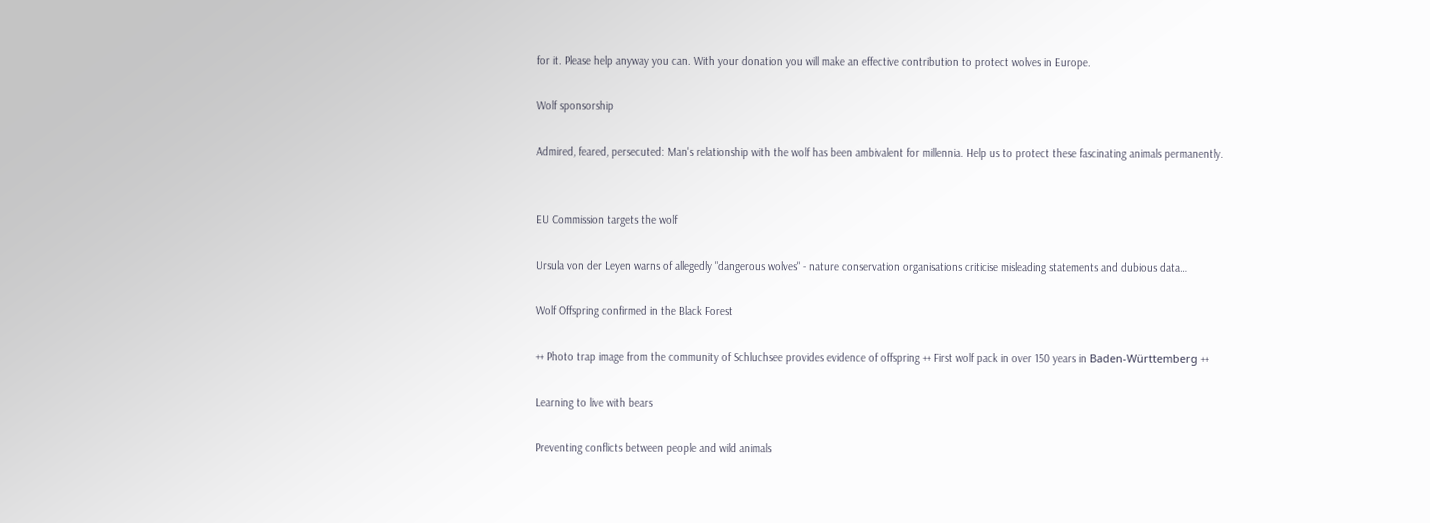for it. Please help anyway you can. With your donation you will make an effective contribution to protect wolves in Europe.

Wolf sponsorship

Admired, feared, persecuted: Man's relationship with the wolf has been ambivalent for millennia. Help us to protect these fascinating animals permanently.


EU Commission targets the wolf

Ursula von der Leyen warns of allegedly "dangerous wolves" - nature conservation organisations criticise misleading statements and dubious data…

Wolf Offspring confirmed in the Black Forest

++ Photo trap image from the community of Schluchsee provides evidence of offspring ++ First wolf pack in over 150 years in Baden-Württemberg ++

Learning to live with bears

Preventing conflicts between people and wild animals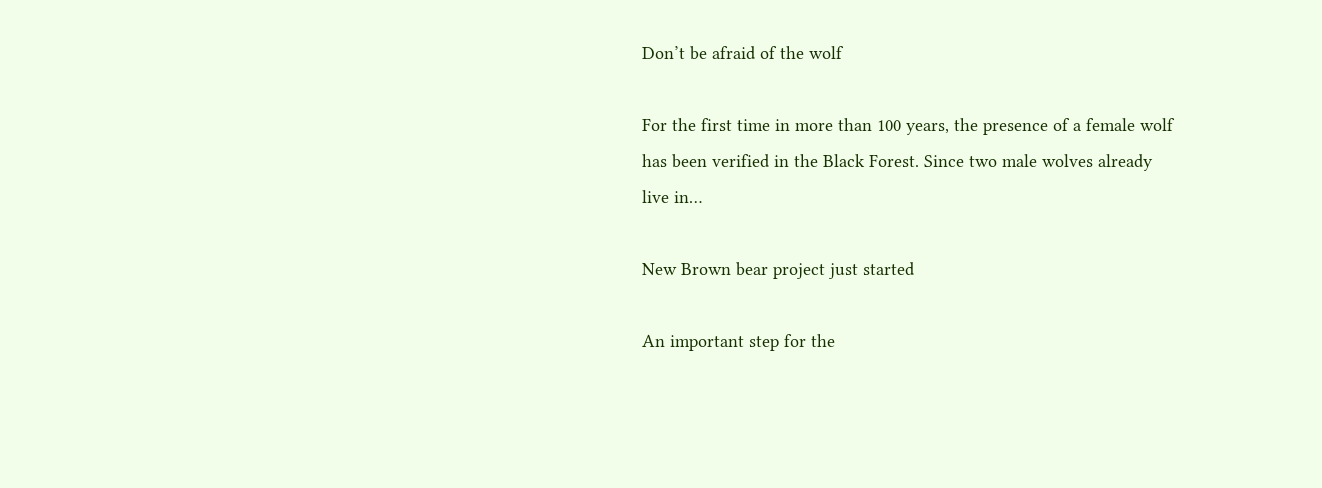Don’t be afraid of the wolf

For the first time in more than 100 years, the presence of a female wolf has been verified in the Black Forest. Since two male wolves already live in…

New Brown bear project just started

An important step for the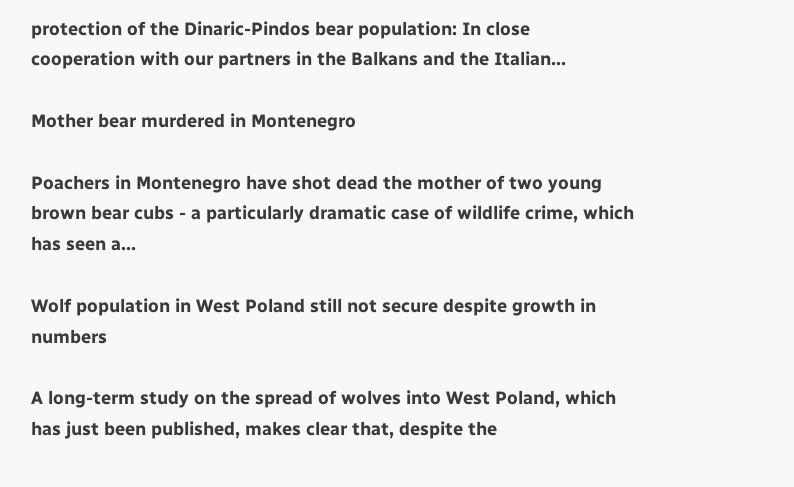protection of the Dinaric-Pindos bear population: In close cooperation with our partners in the Balkans and the Italian…

Mother bear murdered in Montenegro

Poachers in Montenegro have shot dead the mother of two young brown bear cubs - a particularly dramatic case of wildlife crime, which has seen a…

Wolf population in West Poland still not secure despite growth in numbers

A long-term study on the spread of wolves into West Poland, which has just been published, makes clear that, despite the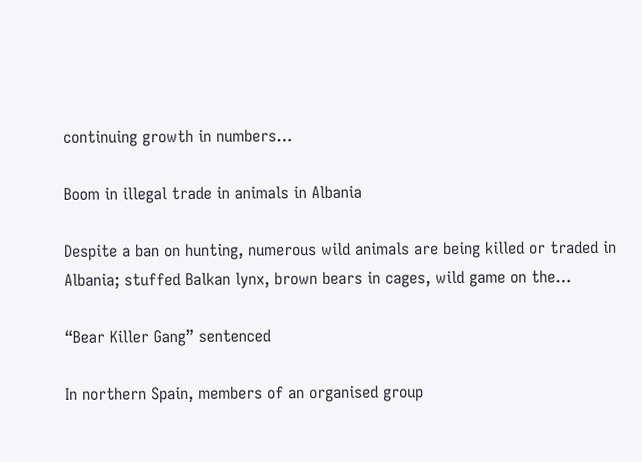continuing growth in numbers…

Boom in illegal trade in animals in Albania

Despite a ban on hunting, numerous wild animals are being killed or traded in Albania; stuffed Balkan lynx, brown bears in cages, wild game on the…

“Bear Killer Gang” sentenced

In northern Spain, members of an organised group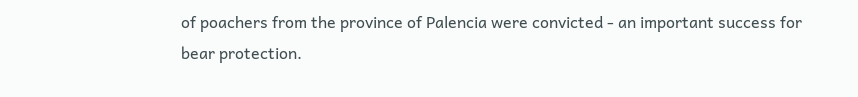of poachers from the province of Palencia were convicted - an important success for bear protection.